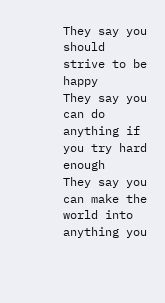They say you should strive to be happy
They say you can do anything if you try hard enough
They say you can make the world into anything you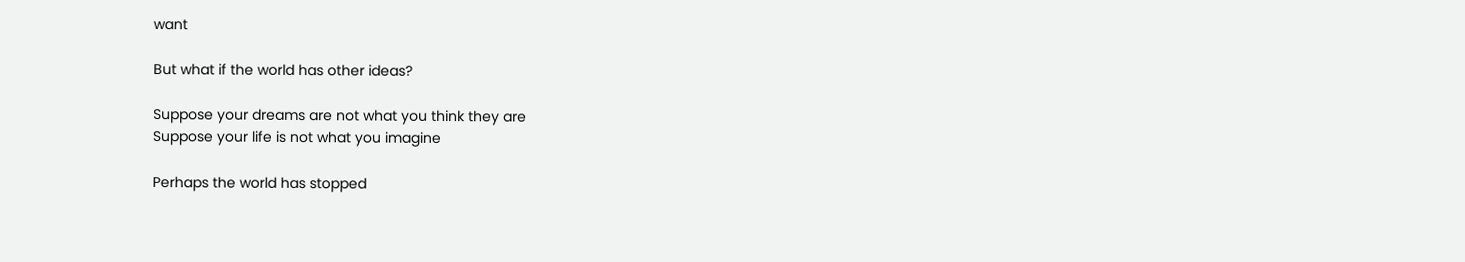want

But what if the world has other ideas?

Suppose your dreams are not what you think they are
Suppose your life is not what you imagine

Perhaps the world has stopped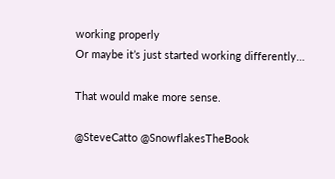working properly
Or maybe it’s just started working differently…

That would make more sense.

@SteveCatto @SnowflakesTheBook